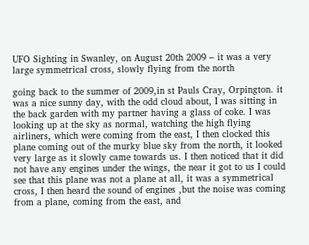UFO Sighting in Swanley, on August 20th 2009 – it was a very large symmetrical cross, slowly flying from the north

going back to the summer of 2009,in st Pauls Cray, Orpington. it was a nice sunny day, with the odd cloud about, I was sitting in the back garden with my partner having a glass of coke. I was looking up at the sky as normal, watching the high flying airliners, which were coming from the east, I then clocked this plane coming out of the murky blue sky from the north, it looked very large as it slowly came towards us. I then noticed that it did not have any engines under the wings, the near it got to us I could see that this plane was not a plane at all, it was a symmetrical cross, I then heard the sound of engines ,but the noise was coming from a plane, coming from the east, and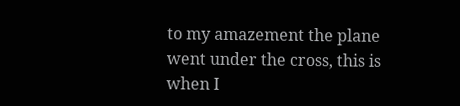to my amazement the plane went under the cross, this is when I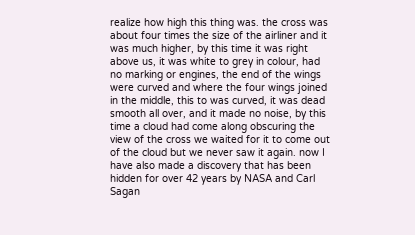realize how high this thing was. the cross was about four times the size of the airliner and it was much higher, by this time it was right above us, it was white to grey in colour, had no marking or engines, the end of the wings were curved and where the four wings joined in the middle, this to was curved, it was dead smooth all over, and it made no noise, by this time a cloud had come along obscuring the view of the cross we waited for it to come out of the cloud but we never saw it again. now I have also made a discovery that has been hidden for over 42 years by NASA and Carl Sagan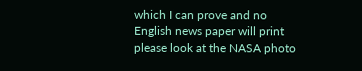which I can prove and no English news paper will print please look at the NASA photo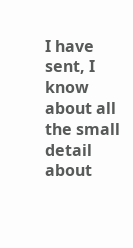I have sent, I know about all the small detail about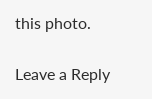this photo.

Leave a Reply